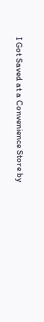I Got Saved at a Convenience Store by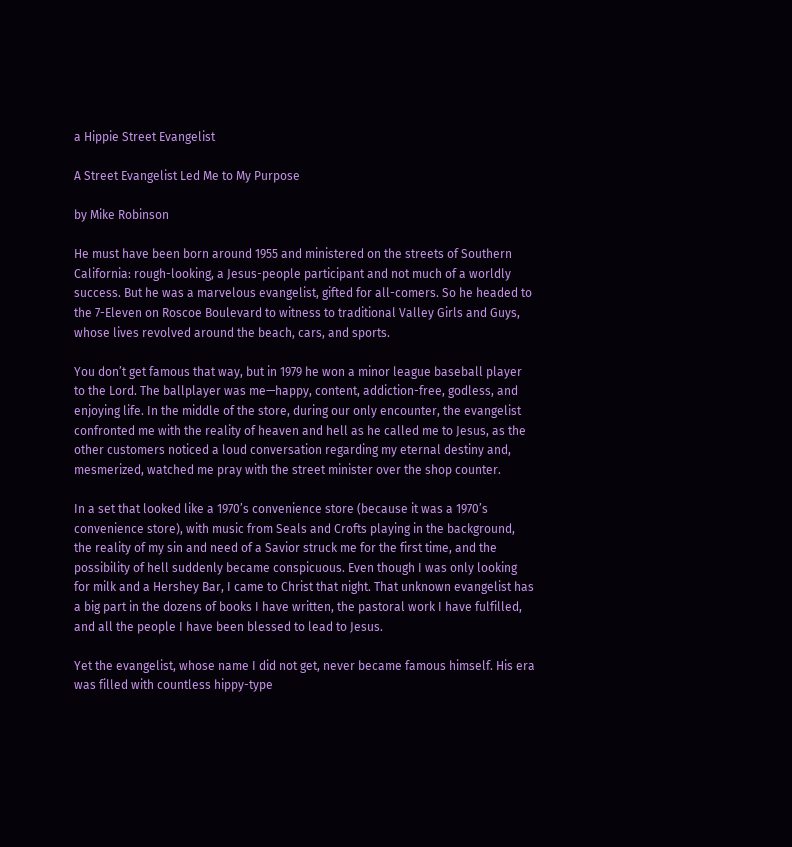a Hippie Street Evangelist

A Street Evangelist Led Me to My Purpose

by Mike Robinson

He must have been born around 1955 and ministered on the streets of Southern California: rough-looking, a Jesus-people participant and not much of a worldly success. But he was a marvelous evangelist, gifted for all-comers. So he headed to the 7-Eleven on Roscoe Boulevard to witness to traditional Valley Girls and Guys, whose lives revolved around the beach, cars, and sports.

You don’t get famous that way, but in 1979 he won a minor league baseball player to the Lord. The ballplayer was me—happy, content, addiction-free, godless, and enjoying life. In the middle of the store, during our only encounter, the evangelist confronted me with the reality of heaven and hell as he called me to Jesus, as the other customers noticed a loud conversation regarding my eternal destiny and, mesmerized, watched me pray with the street minister over the shop counter.

In a set that looked like a 1970’s convenience store (because it was a 1970’s convenience store), with music from Seals and Crofts playing in the background, the reality of my sin and need of a Savior struck me for the first time, and the possibility of hell suddenly became conspicuous. Even though I was only looking for milk and a Hershey Bar, I came to Christ that night. That unknown evangelist has a big part in the dozens of books I have written, the pastoral work I have fulfilled, and all the people I have been blessed to lead to Jesus.

Yet the evangelist, whose name I did not get, never became famous himself. His era was filled with countless hippy-type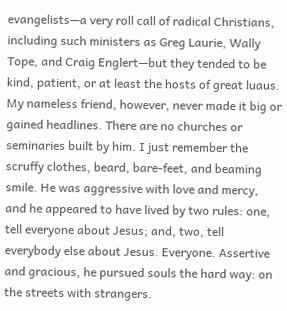evangelists—a very roll call of radical Christians, including such ministers as Greg Laurie, Wally Tope, and Craig Englert—but they tended to be kind, patient, or at least the hosts of great luaus. My nameless friend, however, never made it big or gained headlines. There are no churches or seminaries built by him. I just remember the scruffy clothes, beard, bare-feet, and beaming smile. He was aggressive with love and mercy, and he appeared to have lived by two rules: one, tell everyone about Jesus; and, two, tell everybody else about Jesus. Everyone. Assertive and gracious, he pursued souls the hard way: on the streets with strangers.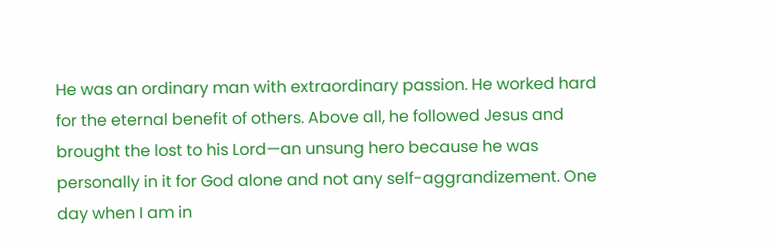He was an ordinary man with extraordinary passion. He worked hard for the eternal benefit of others. Above all, he followed Jesus and brought the lost to his Lord—an unsung hero because he was personally in it for God alone and not any self-aggrandizement. One day when I am in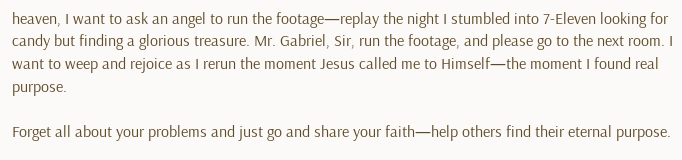heaven, I want to ask an angel to run the footage—replay the night I stumbled into 7-Eleven looking for candy but finding a glorious treasure. Mr. Gabriel, Sir, run the footage, and please go to the next room. I want to weep and rejoice as I rerun the moment Jesus called me to Himself—the moment I found real purpose.

Forget all about your problems and just go and share your faith—help others find their eternal purpose.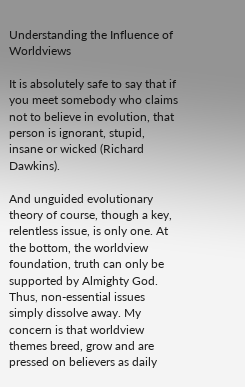Understanding the Influence of Worldviews

It is absolutely safe to say that if you meet somebody who claims not to believe in evolution, that person is ignorant, stupid, insane or wicked (Richard Dawkins).

And unguided evolutionary theory of course, though a key, relentless issue, is only one. At the bottom, the worldview foundation, truth can only be supported by Almighty God. Thus, non-essential issues simply dissolve away. My concern is that worldview themes breed, grow and are pressed on believers as daily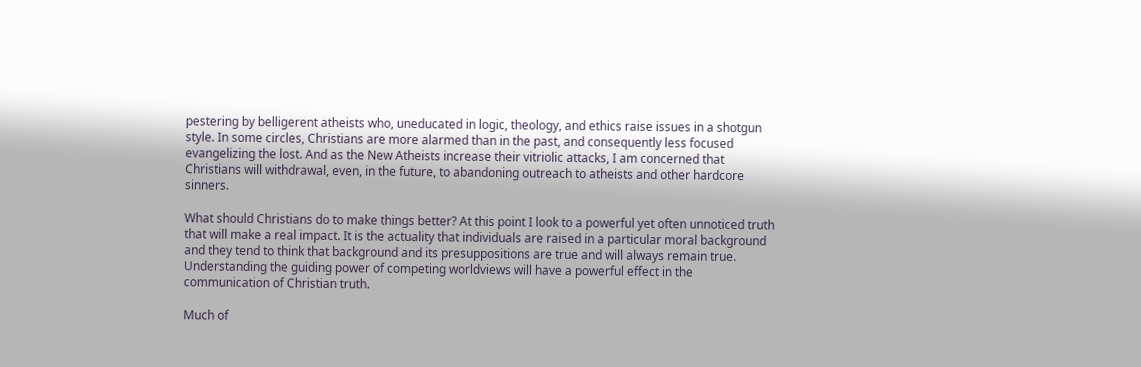pestering by belligerent atheists who, uneducated in logic, theology, and ethics raise issues in a shotgun style. In some circles, Christians are more alarmed than in the past, and consequently less focused evangelizing the lost. And as the New Atheists increase their vitriolic attacks, I am concerned that Christians will withdrawal, even, in the future, to abandoning outreach to atheists and other hardcore sinners.

What should Christians do to make things better? At this point I look to a powerful yet often unnoticed truth that will make a real impact. It is the actuality that individuals are raised in a particular moral background and they tend to think that background and its presuppositions are true and will always remain true. Understanding the guiding power of competing worldviews will have a powerful effect in the communication of Christian truth.

Much of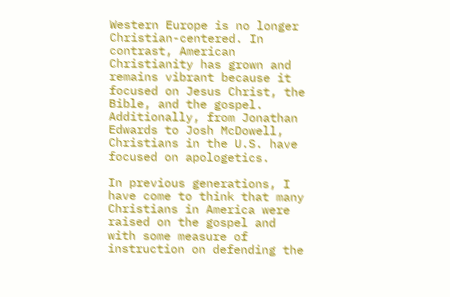Western Europe is no longer Christian-centered. In contrast, American Christianity has grown and remains vibrant because it focused on Jesus Christ, the Bible, and the gospel. Additionally, from Jonathan Edwards to Josh McDowell, Christians in the U.S. have focused on apologetics.

In previous generations, I have come to think that many Christians in America were raised on the gospel and with some measure of instruction on defending the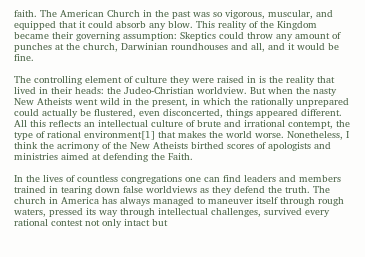faith. The American Church in the past was so vigorous, muscular, and equipped that it could absorb any blow. This reality of the Kingdom became their governing assumption: Skeptics could throw any amount of punches at the church, Darwinian roundhouses and all, and it would be fine.

The controlling element of culture they were raised in is the reality that lived in their heads: the Judeo-Christian worldview. But when the nasty New Atheists went wild in the present, in which the rationally unprepared could actually be flustered, even disconcerted, things appeared different. All this reflects an intellectual culture of brute and irrational contempt, the type of rational environment[1] that makes the world worse. Nonetheless, I think the acrimony of the New Atheists birthed scores of apologists and ministries aimed at defending the Faith.

In the lives of countless congregations one can find leaders and members trained in tearing down false worldviews as they defend the truth. The church in America has always managed to maneuver itself through rough waters, pressed its way through intellectual challenges, survived every rational contest not only intact but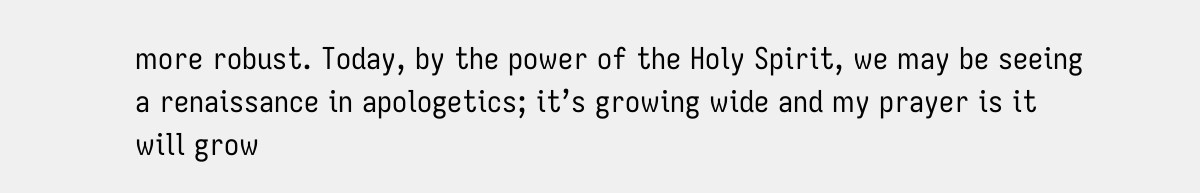more robust. Today, by the power of the Holy Spirit, we may be seeing a renaissance in apologetics; it’s growing wide and my prayer is it will grow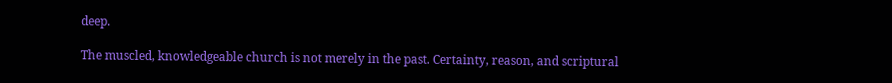deep.

The muscled, knowledgeable church is not merely in the past. Certainty, reason, and scriptural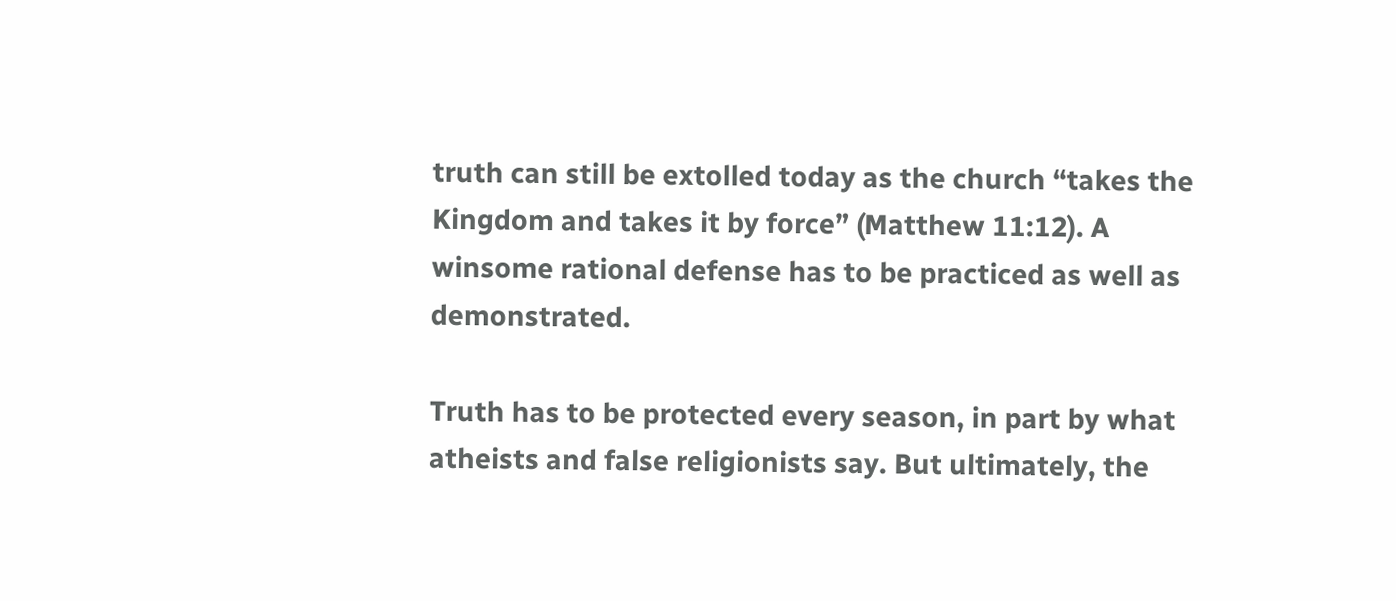truth can still be extolled today as the church “takes the Kingdom and takes it by force” (Matthew 11:12). A winsome rational defense has to be practiced as well as demonstrated.

Truth has to be protected every season, in part by what atheists and false religionists say. But ultimately, the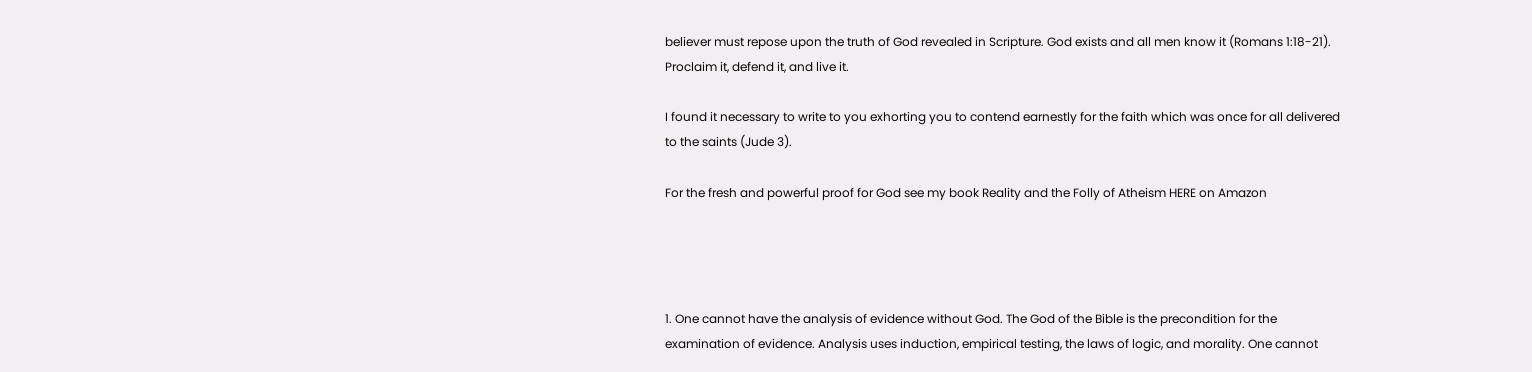believer must repose upon the truth of God revealed in Scripture. God exists and all men know it (Romans 1:18-21). Proclaim it, defend it, and live it.

I found it necessary to write to you exhorting you to contend earnestly for the faith which was once for all delivered to the saints (Jude 3).

For the fresh and powerful proof for God see my book Reality and the Folly of Atheism HERE on Amazon




1. One cannot have the analysis of evidence without God. The God of the Bible is the precondition for the examination of evidence. Analysis uses induction, empirical testing, the laws of logic, and morality. One cannot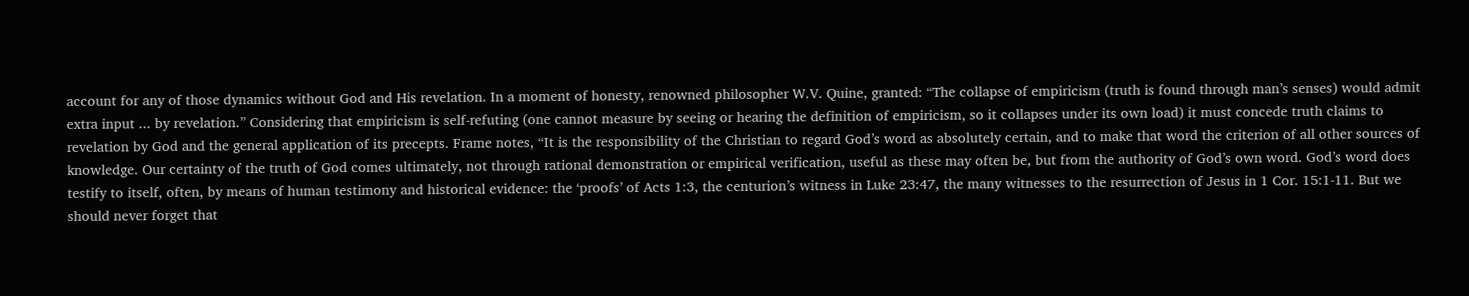account for any of those dynamics without God and His revelation. In a moment of honesty, renowned philosopher W.V. Quine, granted: “The collapse of empiricism (truth is found through man’s senses) would admit extra input ... by revelation.” Considering that empiricism is self-refuting (one cannot measure by seeing or hearing the definition of empiricism, so it collapses under its own load) it must concede truth claims to revelation by God and the general application of its precepts. Frame notes, “It is the responsibility of the Christian to regard God’s word as absolutely certain, and to make that word the criterion of all other sources of knowledge. Our certainty of the truth of God comes ultimately, not through rational demonstration or empirical verification, useful as these may often be, but from the authority of God’s own word. God’s word does testify to itself, often, by means of human testimony and historical evidence: the ‘proofs’ of Acts 1:3, the centurion’s witness in Luke 23:47, the many witnesses to the resurrection of Jesus in 1 Cor. 15:1-11. But we should never forget that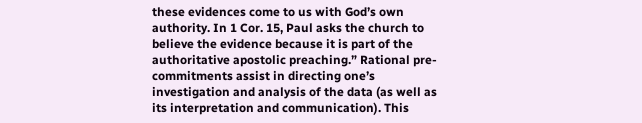these evidences come to us with God’s own authority. In 1 Cor. 15, Paul asks the church to believe the evidence because it is part of the authoritative apostolic preaching.” Rational pre-commitments assist in directing one’s investigation and analysis of the data (as well as its interpretation and communication). This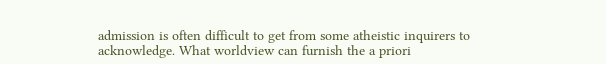admission is often difficult to get from some atheistic inquirers to acknowledge. What worldview can furnish the a priori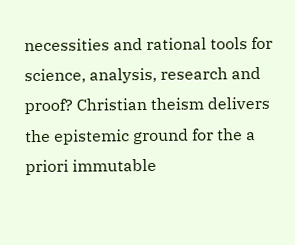necessities and rational tools for science, analysis, research and proof? Christian theism delivers the epistemic ground for the a priori immutable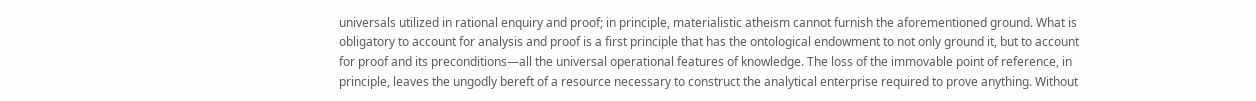universals utilized in rational enquiry and proof; in principle, materialistic atheism cannot furnish the aforementioned ground. What is obligatory to account for analysis and proof is a first principle that has the ontological endowment to not only ground it, but to account for proof and its preconditions—all the universal operational features of knowledge. The loss of the immovable point of reference, in principle, leaves the ungodly bereft of a resource necessary to construct the analytical enterprise required to prove anything. Without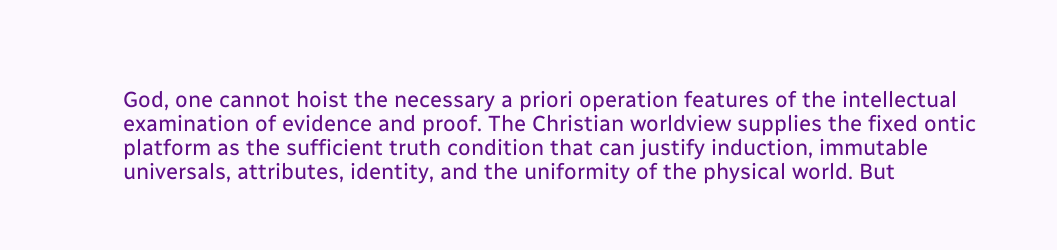God, one cannot hoist the necessary a priori operation features of the intellectual examination of evidence and proof. The Christian worldview supplies the fixed ontic platform as the sufficient truth condition that can justify induction, immutable universals, attributes, identity, and the uniformity of the physical world. But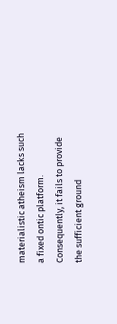materialistic atheism lacks such a fixed ontic platform. Consequently, it fails to provide the sufficient ground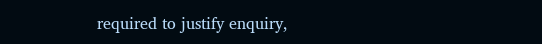required to justify enquiry,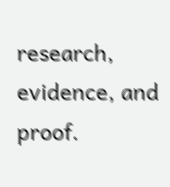research, evidence, and proof.